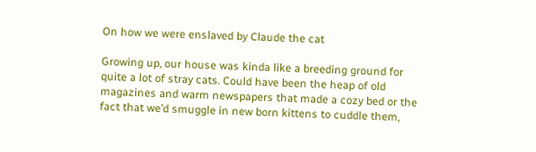On how we were enslaved by Claude the cat

Growing up, our house was kinda like a breeding ground for quite a lot of stray cats. Could have been the heap of old magazines and warm newspapers that made a cozy bed or the fact that we’d smuggle in new born kittens to cuddle them,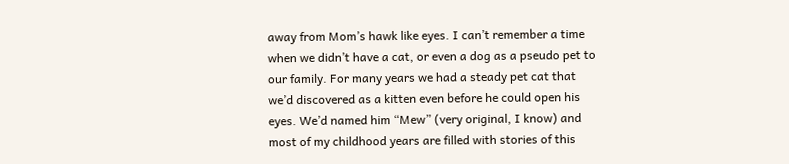away from Mom’s hawk like eyes. I can’t remember a time when we didn’t have a cat, or even a dog as a pseudo pet to our family. For many years we had a steady pet cat that we’d discovered as a kitten even before he could open his eyes. We’d named him “Mew” (very original, I know) and most of my childhood years are filled with stories of this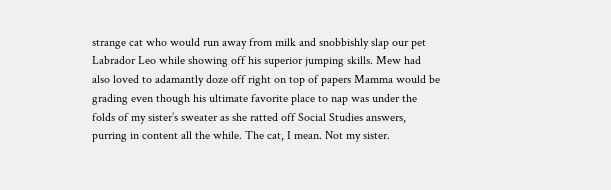strange cat who would run away from milk and snobbishly slap our pet Labrador Leo while showing off his superior jumping skills. Mew had also loved to adamantly doze off right on top of papers Mamma would be grading even though his ultimate favorite place to nap was under the folds of my sister’s sweater as she ratted off Social Studies answers, purring in content all the while. The cat, I mean. Not my sister.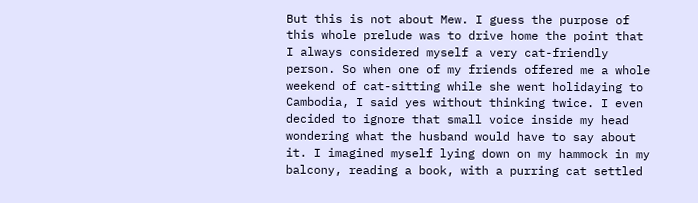But this is not about Mew. I guess the purpose of this whole prelude was to drive home the point that I always considered myself a very cat-friendly person. So when one of my friends offered me a whole weekend of cat-sitting while she went holidaying to Cambodia, I said yes without thinking twice. I even decided to ignore that small voice inside my head wondering what the husband would have to say about it. I imagined myself lying down on my hammock in my balcony, reading a book, with a purring cat settled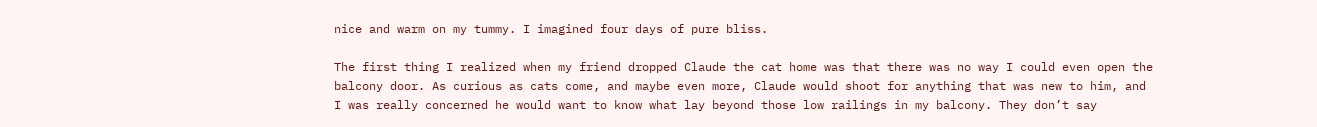nice and warm on my tummy. I imagined four days of pure bliss.

The first thing I realized when my friend dropped Claude the cat home was that there was no way I could even open the balcony door. As curious as cats come, and maybe even more, Claude would shoot for anything that was new to him, and I was really concerned he would want to know what lay beyond those low railings in my balcony. They don’t say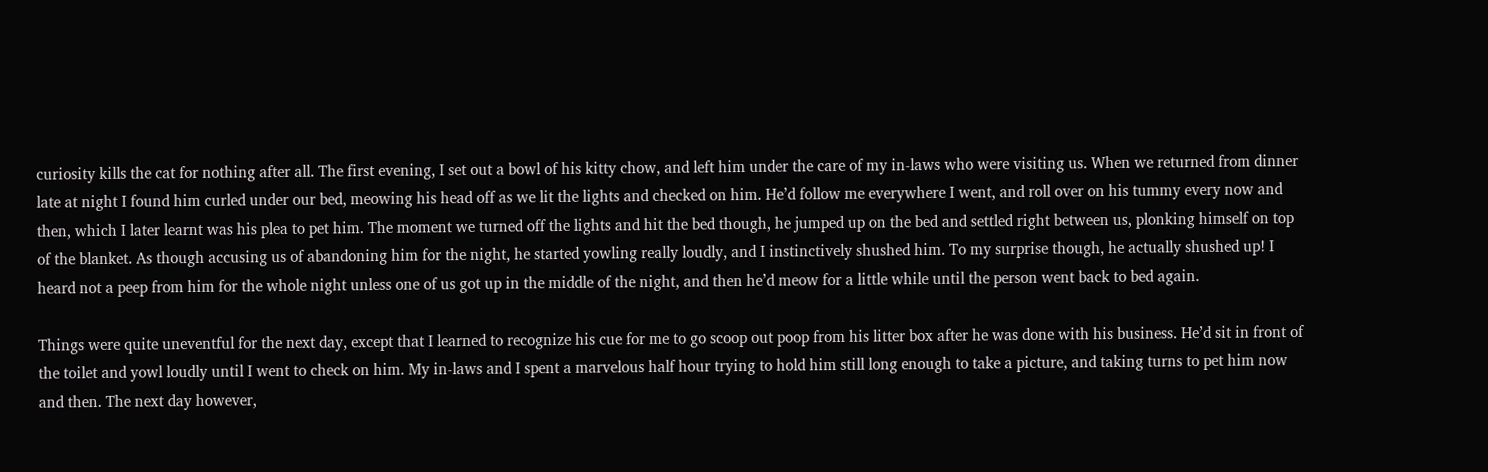curiosity kills the cat for nothing after all. The first evening, I set out a bowl of his kitty chow, and left him under the care of my in-laws who were visiting us. When we returned from dinner late at night I found him curled under our bed, meowing his head off as we lit the lights and checked on him. He’d follow me everywhere I went, and roll over on his tummy every now and then, which I later learnt was his plea to pet him. The moment we turned off the lights and hit the bed though, he jumped up on the bed and settled right between us, plonking himself on top of the blanket. As though accusing us of abandoning him for the night, he started yowling really loudly, and I instinctively shushed him. To my surprise though, he actually shushed up! I heard not a peep from him for the whole night unless one of us got up in the middle of the night, and then he’d meow for a little while until the person went back to bed again.

Things were quite uneventful for the next day, except that I learned to recognize his cue for me to go scoop out poop from his litter box after he was done with his business. He’d sit in front of the toilet and yowl loudly until I went to check on him. My in-laws and I spent a marvelous half hour trying to hold him still long enough to take a picture, and taking turns to pet him now and then. The next day however,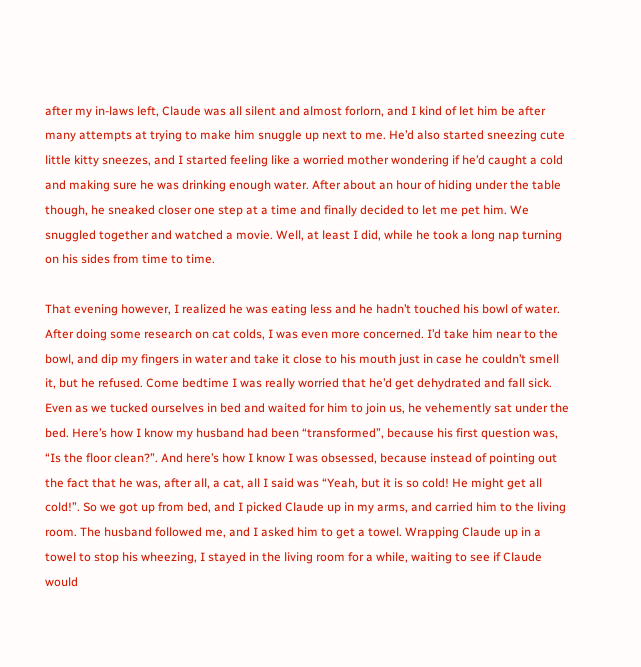after my in-laws left, Claude was all silent and almost forlorn, and I kind of let him be after many attempts at trying to make him snuggle up next to me. He’d also started sneezing cute little kitty sneezes, and I started feeling like a worried mother wondering if he’d caught a cold and making sure he was drinking enough water. After about an hour of hiding under the table though, he sneaked closer one step at a time and finally decided to let me pet him. We snuggled together and watched a movie. Well, at least I did, while he took a long nap turning on his sides from time to time.

That evening however, I realized he was eating less and he hadn’t touched his bowl of water. After doing some research on cat colds, I was even more concerned. I’d take him near to the bowl, and dip my fingers in water and take it close to his mouth just in case he couldn’t smell it, but he refused. Come bedtime I was really worried that he’d get dehydrated and fall sick. Even as we tucked ourselves in bed and waited for him to join us, he vehemently sat under the bed. Here’s how I know my husband had been “transformed”, because his first question was, “Is the floor clean?”. And here’s how I know I was obsessed, because instead of pointing out the fact that he was, after all, a cat, all I said was “Yeah, but it is so cold! He might get all cold!”. So we got up from bed, and I picked Claude up in my arms, and carried him to the living room. The husband followed me, and I asked him to get a towel. Wrapping Claude up in a towel to stop his wheezing, I stayed in the living room for a while, waiting to see if Claude would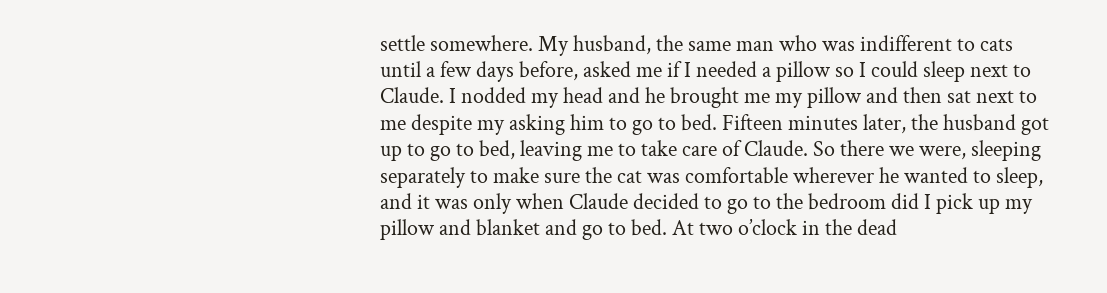settle somewhere. My husband, the same man who was indifferent to cats until a few days before, asked me if I needed a pillow so I could sleep next to Claude. I nodded my head and he brought me my pillow and then sat next to me despite my asking him to go to bed. Fifteen minutes later, the husband got up to go to bed, leaving me to take care of Claude. So there we were, sleeping separately to make sure the cat was comfortable wherever he wanted to sleep, and it was only when Claude decided to go to the bedroom did I pick up my pillow and blanket and go to bed. At two o’clock in the dead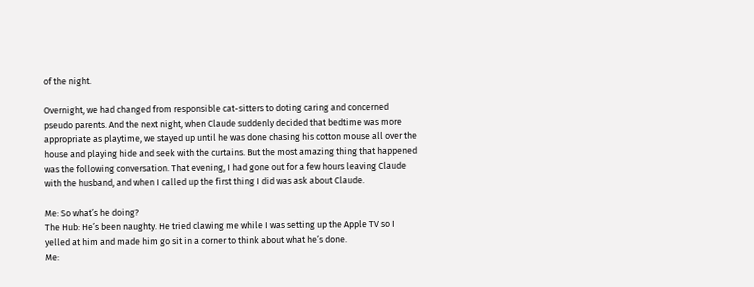of the night.

Overnight, we had changed from responsible cat-sitters to doting caring and concerned pseudo parents. And the next night, when Claude suddenly decided that bedtime was more appropriate as playtime, we stayed up until he was done chasing his cotton mouse all over the house and playing hide and seek with the curtains. But the most amazing thing that happened was the following conversation. That evening, I had gone out for a few hours leaving Claude with the husband, and when I called up the first thing I did was ask about Claude.

Me: So what’s he doing?
The Hub: He’s been naughty. He tried clawing me while I was setting up the Apple TV so I yelled at him and made him go sit in a corner to think about what he’s done.
Me: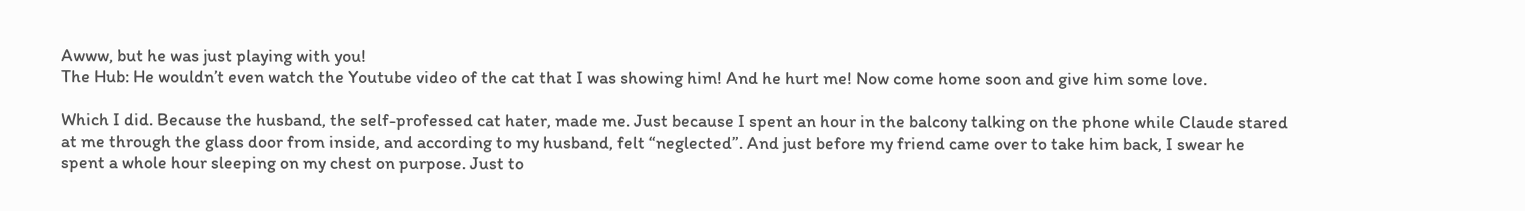Awww, but he was just playing with you!
The Hub: He wouldn’t even watch the Youtube video of the cat that I was showing him! And he hurt me! Now come home soon and give him some love.

Which I did. Because the husband, the self-professed cat hater, made me. Just because I spent an hour in the balcony talking on the phone while Claude stared at me through the glass door from inside, and according to my husband, felt “neglected”. And just before my friend came over to take him back, I swear he spent a whole hour sleeping on my chest on purpose. Just to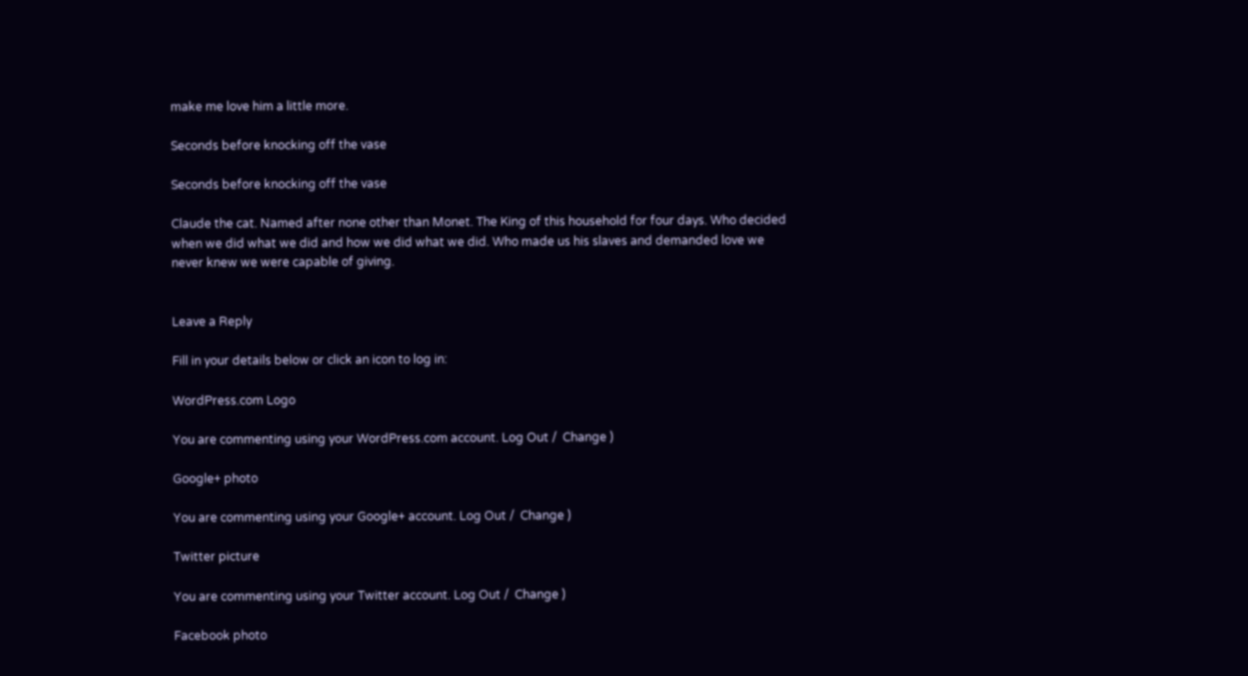make me love him a little more.

Seconds before knocking off the vase

Seconds before knocking off the vase

Claude the cat. Named after none other than Monet. The King of this household for four days. Who decided when we did what we did and how we did what we did. Who made us his slaves and demanded love we never knew we were capable of giving.


Leave a Reply

Fill in your details below or click an icon to log in:

WordPress.com Logo

You are commenting using your WordPress.com account. Log Out /  Change )

Google+ photo

You are commenting using your Google+ account. Log Out /  Change )

Twitter picture

You are commenting using your Twitter account. Log Out /  Change )

Facebook photo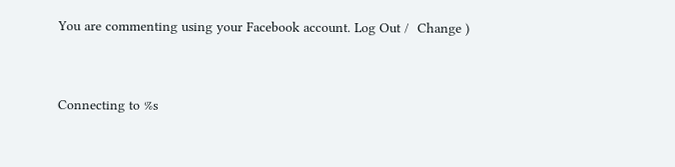You are commenting using your Facebook account. Log Out /  Change )


Connecting to %s